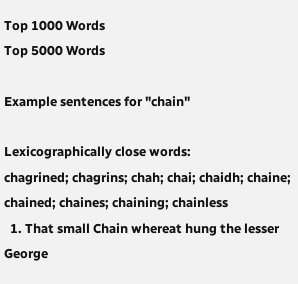Top 1000 Words
Top 5000 Words

Example sentences for "chain"

Lexicographically close words:
chagrined; chagrins; chah; chai; chaidh; chaine; chained; chaines; chaining; chainless
  1. That small Chain whereat hung the lesser George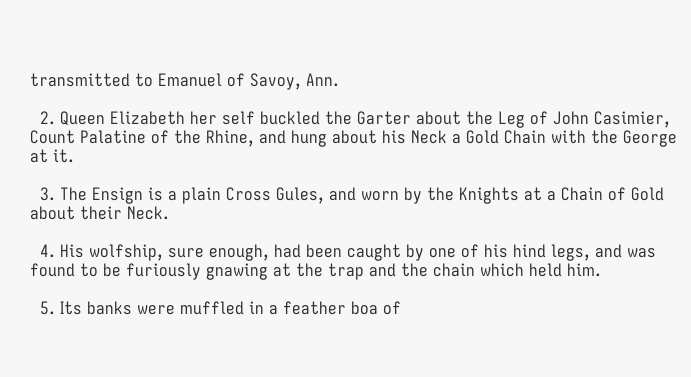transmitted to Emanuel of Savoy, Ann.

  2. Queen Elizabeth her self buckled the Garter about the Leg of John Casimier, Count Palatine of the Rhine, and hung about his Neck a Gold Chain with the George at it.

  3. The Ensign is a plain Cross Gules, and worn by the Knights at a Chain of Gold about their Neck.

  4. His wolfship, sure enough, had been caught by one of his hind legs, and was found to be furiously gnawing at the trap and the chain which held him.

  5. Its banks were muffled in a feather boa of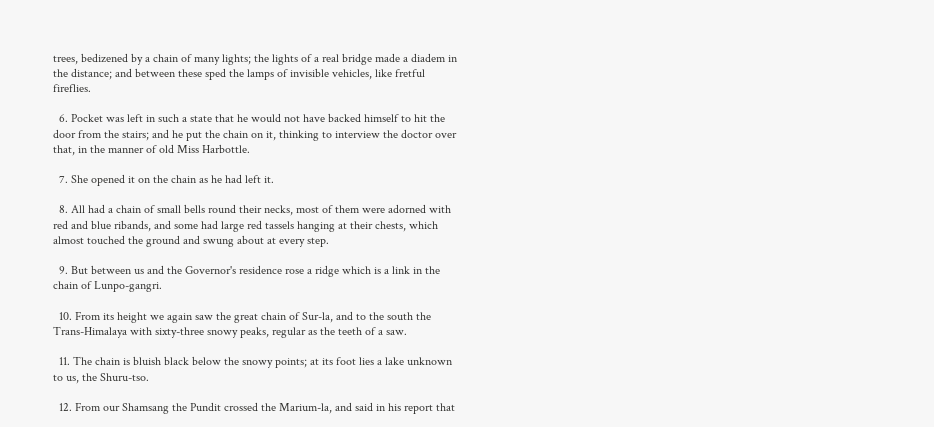trees, bedizened by a chain of many lights; the lights of a real bridge made a diadem in the distance; and between these sped the lamps of invisible vehicles, like fretful fireflies.

  6. Pocket was left in such a state that he would not have backed himself to hit the door from the stairs; and he put the chain on it, thinking to interview the doctor over that, in the manner of old Miss Harbottle.

  7. She opened it on the chain as he had left it.

  8. All had a chain of small bells round their necks, most of them were adorned with red and blue ribands, and some had large red tassels hanging at their chests, which almost touched the ground and swung about at every step.

  9. But between us and the Governor's residence rose a ridge which is a link in the chain of Lunpo-gangri.

  10. From its height we again saw the great chain of Sur-la, and to the south the Trans-Himalaya with sixty-three snowy peaks, regular as the teeth of a saw.

  11. The chain is bluish black below the snowy points; at its foot lies a lake unknown to us, the Shuru-tso.

  12. From our Shamsang the Pundit crossed the Marium-la, and said in his report that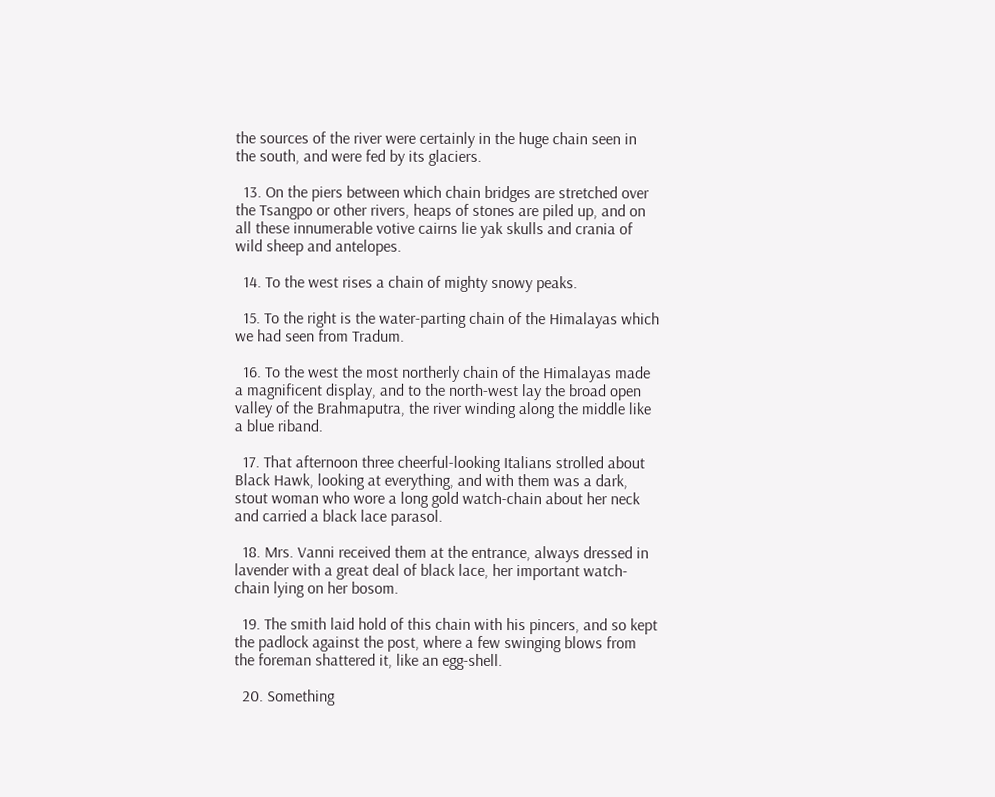the sources of the river were certainly in the huge chain seen in the south, and were fed by its glaciers.

  13. On the piers between which chain bridges are stretched over the Tsangpo or other rivers, heaps of stones are piled up, and on all these innumerable votive cairns lie yak skulls and crania of wild sheep and antelopes.

  14. To the west rises a chain of mighty snowy peaks.

  15. To the right is the water-parting chain of the Himalayas which we had seen from Tradum.

  16. To the west the most northerly chain of the Himalayas made a magnificent display, and to the north-west lay the broad open valley of the Brahmaputra, the river winding along the middle like a blue riband.

  17. That afternoon three cheerful-looking Italians strolled about Black Hawk, looking at everything, and with them was a dark, stout woman who wore a long gold watch-chain about her neck and carried a black lace parasol.

  18. Mrs. Vanni received them at the entrance, always dressed in lavender with a great deal of black lace, her important watch-chain lying on her bosom.

  19. The smith laid hold of this chain with his pincers, and so kept the padlock against the post, where a few swinging blows from the foreman shattered it, like an egg-shell.

  20. Something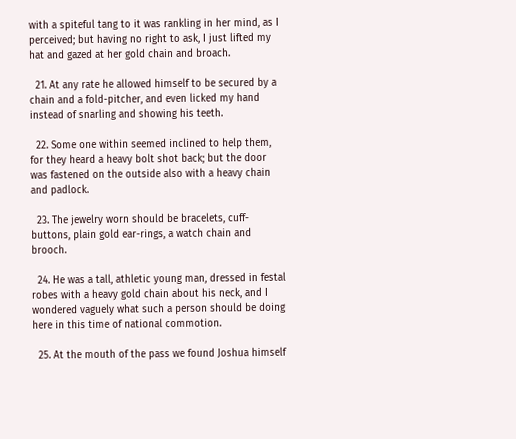with a spiteful tang to it was rankling in her mind, as I perceived; but having no right to ask, I just lifted my hat and gazed at her gold chain and broach.

  21. At any rate he allowed himself to be secured by a chain and a fold-pitcher, and even licked my hand instead of snarling and showing his teeth.

  22. Some one within seemed inclined to help them, for they heard a heavy bolt shot back; but the door was fastened on the outside also with a heavy chain and padlock.

  23. The jewelry worn should be bracelets, cuff-buttons, plain gold ear-rings, a watch chain and brooch.

  24. He was a tall, athletic young man, dressed in festal robes with a heavy gold chain about his neck, and I wondered vaguely what such a person should be doing here in this time of national commotion.

  25. At the mouth of the pass we found Joshua himself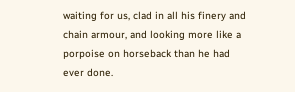waiting for us, clad in all his finery and chain armour, and looking more like a porpoise on horseback than he had ever done.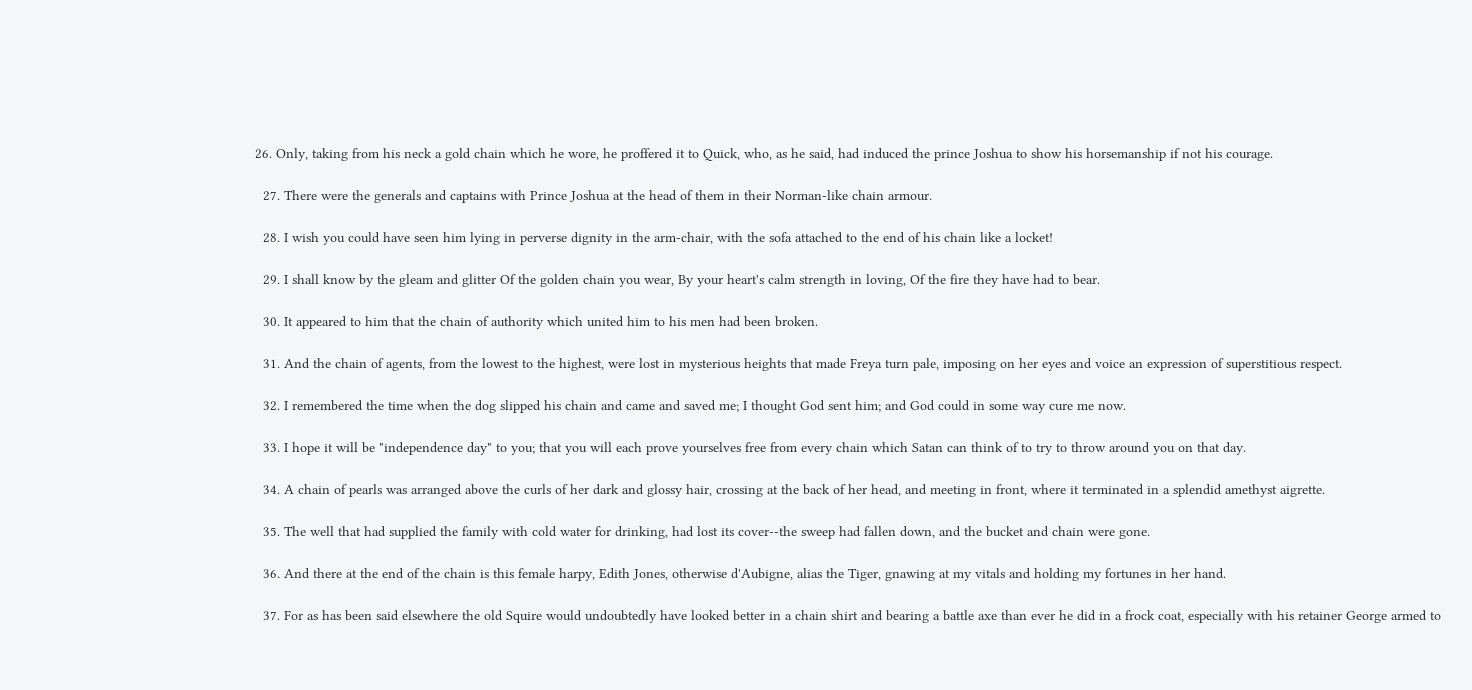26. Only, taking from his neck a gold chain which he wore, he proffered it to Quick, who, as he said, had induced the prince Joshua to show his horsemanship if not his courage.

  27. There were the generals and captains with Prince Joshua at the head of them in their Norman-like chain armour.

  28. I wish you could have seen him lying in perverse dignity in the arm-chair, with the sofa attached to the end of his chain like a locket!

  29. I shall know by the gleam and glitter Of the golden chain you wear, By your heart's calm strength in loving, Of the fire they have had to bear.

  30. It appeared to him that the chain of authority which united him to his men had been broken.

  31. And the chain of agents, from the lowest to the highest, were lost in mysterious heights that made Freya turn pale, imposing on her eyes and voice an expression of superstitious respect.

  32. I remembered the time when the dog slipped his chain and came and saved me; I thought God sent him; and God could in some way cure me now.

  33. I hope it will be "independence day" to you; that you will each prove yourselves free from every chain which Satan can think of to try to throw around you on that day.

  34. A chain of pearls was arranged above the curls of her dark and glossy hair, crossing at the back of her head, and meeting in front, where it terminated in a splendid amethyst aigrette.

  35. The well that had supplied the family with cold water for drinking, had lost its cover--the sweep had fallen down, and the bucket and chain were gone.

  36. And there at the end of the chain is this female harpy, Edith Jones, otherwise d'Aubigne, alias the Tiger, gnawing at my vitals and holding my fortunes in her hand.

  37. For as has been said elsewhere the old Squire would undoubtedly have looked better in a chain shirt and bearing a battle axe than ever he did in a frock coat, especially with his retainer George armed to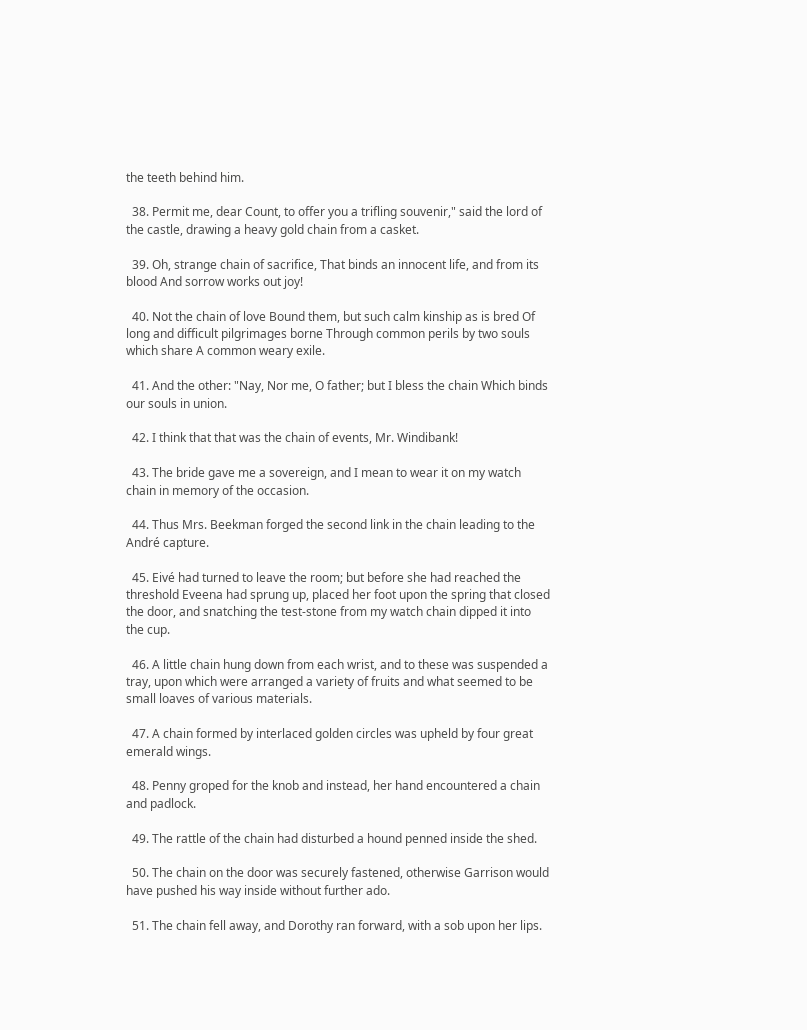the teeth behind him.

  38. Permit me, dear Count, to offer you a trifling souvenir," said the lord of the castle, drawing a heavy gold chain from a casket.

  39. Oh, strange chain of sacrifice, That binds an innocent life, and from its blood And sorrow works out joy!

  40. Not the chain of love Bound them, but such calm kinship as is bred Of long and difficult pilgrimages borne Through common perils by two souls which share A common weary exile.

  41. And the other: "Nay, Nor me, O father; but I bless the chain Which binds our souls in union.

  42. I think that that was the chain of events, Mr. Windibank!

  43. The bride gave me a sovereign, and I mean to wear it on my watch chain in memory of the occasion.

  44. Thus Mrs. Beekman forged the second link in the chain leading to the André capture.

  45. Eivé had turned to leave the room; but before she had reached the threshold Eveena had sprung up, placed her foot upon the spring that closed the door, and snatching the test-stone from my watch chain dipped it into the cup.

  46. A little chain hung down from each wrist, and to these was suspended a tray, upon which were arranged a variety of fruits and what seemed to be small loaves of various materials.

  47. A chain formed by interlaced golden circles was upheld by four great emerald wings.

  48. Penny groped for the knob and instead, her hand encountered a chain and padlock.

  49. The rattle of the chain had disturbed a hound penned inside the shed.

  50. The chain on the door was securely fastened, otherwise Garrison would have pushed his way inside without further ado.

  51. The chain fell away, and Dorothy ran forward, with a sob upon her lips.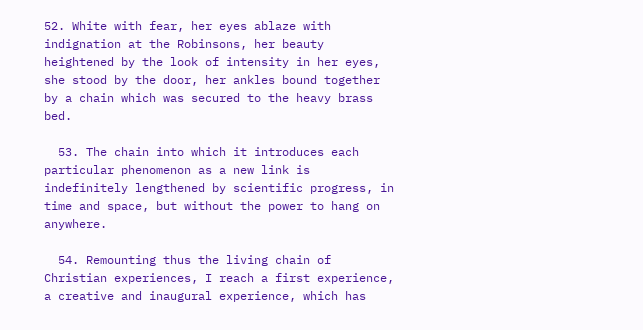52. White with fear, her eyes ablaze with indignation at the Robinsons, her beauty heightened by the look of intensity in her eyes, she stood by the door, her ankles bound together by a chain which was secured to the heavy brass bed.

  53. The chain into which it introduces each particular phenomenon as a new link is indefinitely lengthened by scientific progress, in time and space, but without the power to hang on anywhere.

  54. Remounting thus the living chain of Christian experiences, I reach a first experience, a creative and inaugural experience, which has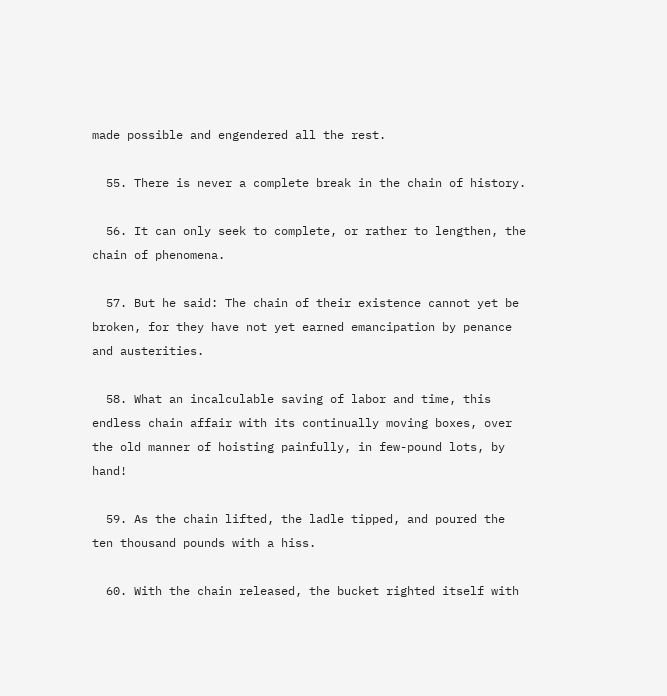made possible and engendered all the rest.

  55. There is never a complete break in the chain of history.

  56. It can only seek to complete, or rather to lengthen, the chain of phenomena.

  57. But he said: The chain of their existence cannot yet be broken, for they have not yet earned emancipation by penance and austerities.

  58. What an incalculable saving of labor and time, this endless chain affair with its continually moving boxes, over the old manner of hoisting painfully, in few-pound lots, by hand!

  59. As the chain lifted, the ladle tipped, and poured the ten thousand pounds with a hiss.

  60. With the chain released, the bucket righted itself with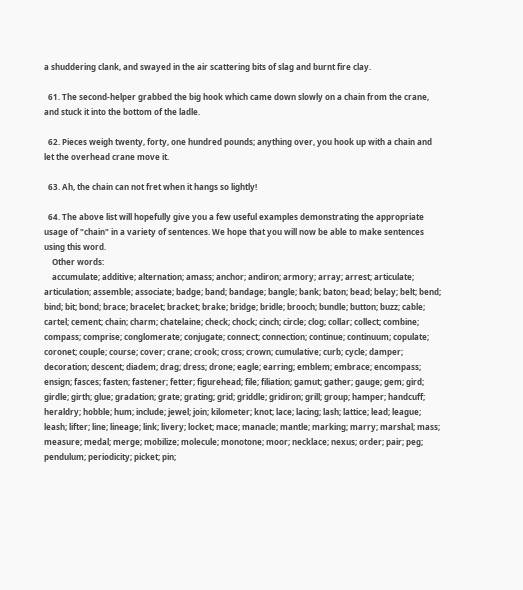a shuddering clank, and swayed in the air scattering bits of slag and burnt fire clay.

  61. The second-helper grabbed the big hook which came down slowly on a chain from the crane, and stuck it into the bottom of the ladle.

  62. Pieces weigh twenty, forty, one hundred pounds; anything over, you hook up with a chain and let the overhead crane move it.

  63. Ah, the chain can not fret when it hangs so lightly!

  64. The above list will hopefully give you a few useful examples demonstrating the appropriate usage of "chain" in a variety of sentences. We hope that you will now be able to make sentences using this word.
    Other words:
    accumulate; additive; alternation; amass; anchor; andiron; armory; array; arrest; articulate; articulation; assemble; associate; badge; band; bandage; bangle; bank; baton; bead; belay; belt; bend; bind; bit; bond; brace; bracelet; bracket; brake; bridge; bridle; brooch; bundle; button; buzz; cable; cartel; cement; chain; charm; chatelaine; check; chock; cinch; circle; clog; collar; collect; combine; compass; comprise; conglomerate; conjugate; connect; connection; continue; continuum; copulate; coronet; couple; course; cover; crane; crook; cross; crown; cumulative; curb; cycle; damper; decoration; descent; diadem; drag; dress; drone; eagle; earring; emblem; embrace; encompass; ensign; fasces; fasten; fastener; fetter; figurehead; file; filiation; gamut; gather; gauge; gem; gird; girdle; girth; glue; gradation; grate; grating; grid; griddle; gridiron; grill; group; hamper; handcuff; heraldry; hobble; hum; include; jewel; join; kilometer; knot; lace; lacing; lash; lattice; lead; league; leash; lifter; line; lineage; link; livery; locket; mace; manacle; mantle; marking; marry; marshal; mass; measure; medal; merge; mobilize; molecule; monotone; moor; necklace; nexus; order; pair; peg; pendulum; periodicity; picket; pin;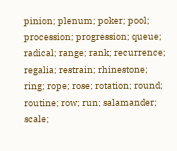pinion; plenum; poker; pool; procession; progression; queue; radical; range; rank; recurrence; regalia; restrain; rhinestone; ring; rope; rose; rotation; round; routine; row; run; salamander; scale;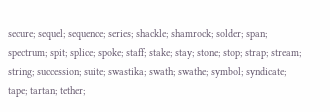secure; sequel; sequence; series; shackle; shamrock; solder; span; spectrum; spit; splice; spoke; staff; stake; stay; stone; stop; strap; stream; string; succession; suite; swastika; swath; swathe; symbol; syndicate; tape; tartan; tether;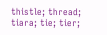thistle; thread; tiara; tie; tier;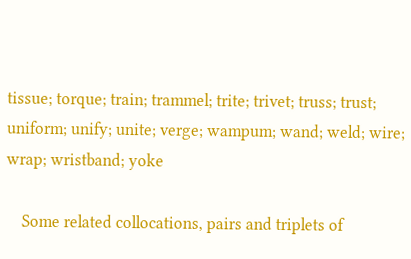tissue; torque; train; trammel; trite; trivet; truss; trust; uniform; unify; unite; verge; wampum; wand; weld; wire; wrap; wristband; yoke

    Some related collocations, pairs and triplets of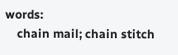words:
    chain mail; chain stitch